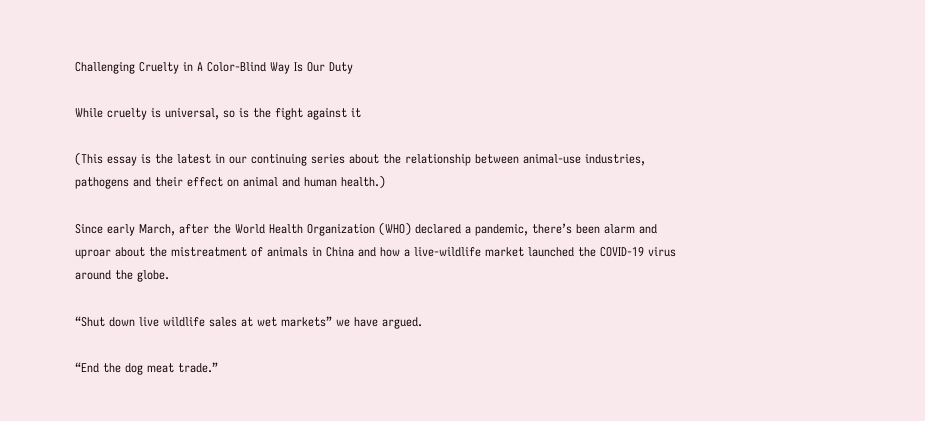Challenging Cruelty in A Color-Blind Way Is Our Duty

While cruelty is universal, so is the fight against it

(This essay is the latest in our continuing series about the relationship between animal-use industries, pathogens and their effect on animal and human health.)

Since early March, after the World Health Organization (WHO) declared a pandemic, there’s been alarm and uproar about the mistreatment of animals in China and how a live-wildlife market launched the COVID-19 virus around the globe.

“Shut down live wildlife sales at wet markets” we have argued.

“End the dog meat trade.”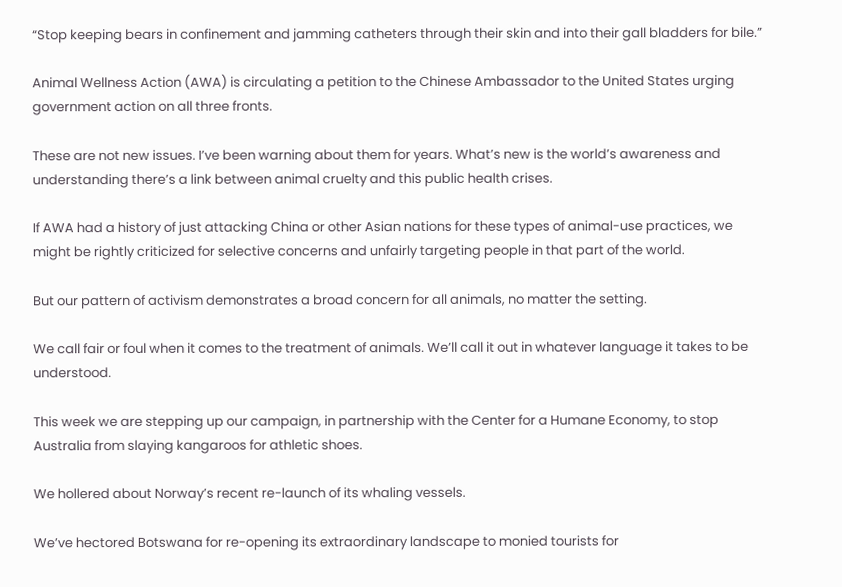“Stop keeping bears in confinement and jamming catheters through their skin and into their gall bladders for bile.”

Animal Wellness Action (AWA) is circulating a petition to the Chinese Ambassador to the United States urging government action on all three fronts.

These are not new issues. I’ve been warning about them for years. What’s new is the world’s awareness and understanding there’s a link between animal cruelty and this public health crises.

If AWA had a history of just attacking China or other Asian nations for these types of animal-use practices, we might be rightly criticized for selective concerns and unfairly targeting people in that part of the world.

But our pattern of activism demonstrates a broad concern for all animals, no matter the setting.

We call fair or foul when it comes to the treatment of animals. We’ll call it out in whatever language it takes to be understood.

This week we are stepping up our campaign, in partnership with the Center for a Humane Economy, to stop Australia from slaying kangaroos for athletic shoes.

We hollered about Norway’s recent re-launch of its whaling vessels.

We’ve hectored Botswana for re-opening its extraordinary landscape to monied tourists for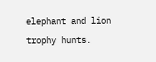elephant and lion trophy hunts.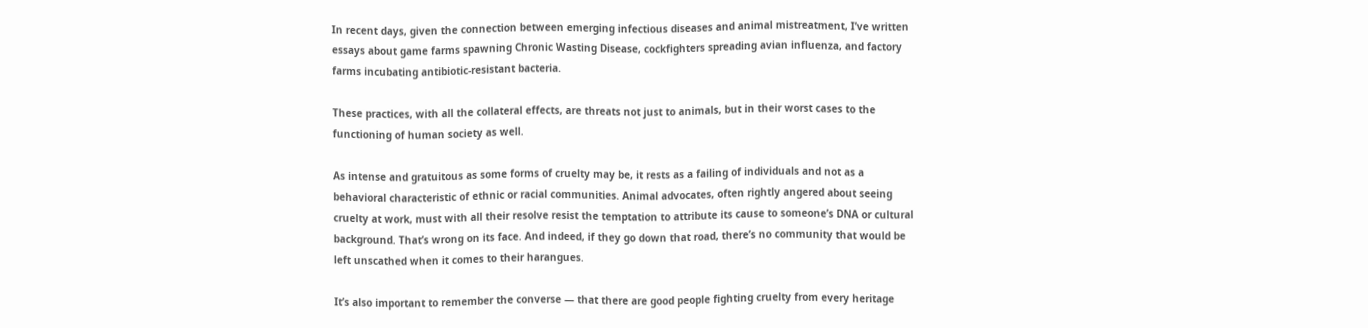In recent days, given the connection between emerging infectious diseases and animal mistreatment, I’ve written essays about game farms spawning Chronic Wasting Disease, cockfighters spreading avian influenza, and factory farms incubating antibiotic-resistant bacteria.

These practices, with all the collateral effects, are threats not just to animals, but in their worst cases to the functioning of human society as well.

As intense and gratuitous as some forms of cruelty may be, it rests as a failing of individuals and not as a behavioral characteristic of ethnic or racial communities. Animal advocates, often rightly angered about seeing cruelty at work, must with all their resolve resist the temptation to attribute its cause to someone’s DNA or cultural background. That’s wrong on its face. And indeed, if they go down that road, there’s no community that would be left unscathed when it comes to their harangues.

It’s also important to remember the converse — that there are good people fighting cruelty from every heritage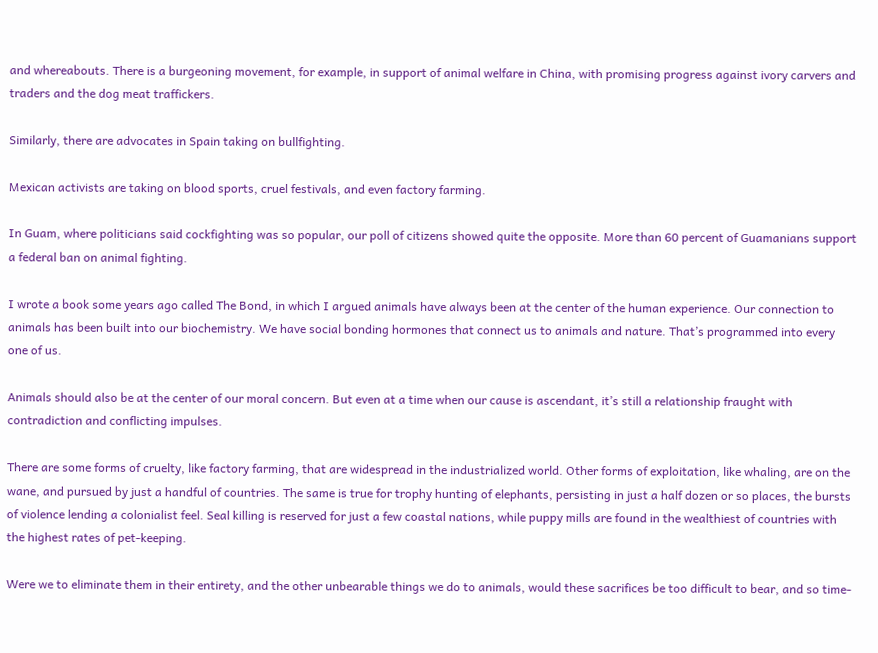and whereabouts. There is a burgeoning movement, for example, in support of animal welfare in China, with promising progress against ivory carvers and traders and the dog meat traffickers.

Similarly, there are advocates in Spain taking on bullfighting.

Mexican activists are taking on blood sports, cruel festivals, and even factory farming.

In Guam, where politicians said cockfighting was so popular, our poll of citizens showed quite the opposite. More than 60 percent of Guamanians support a federal ban on animal fighting.

I wrote a book some years ago called The Bond, in which I argued animals have always been at the center of the human experience. Our connection to animals has been built into our biochemistry. We have social bonding hormones that connect us to animals and nature. That’s programmed into every one of us.

Animals should also be at the center of our moral concern. But even at a time when our cause is ascendant, it’s still a relationship fraught with contradiction and conflicting impulses.

There are some forms of cruelty, like factory farming, that are widespread in the industrialized world. Other forms of exploitation, like whaling, are on the wane, and pursued by just a handful of countries. The same is true for trophy hunting of elephants, persisting in just a half dozen or so places, the bursts of violence lending a colonialist feel. Seal killing is reserved for just a few coastal nations, while puppy mills are found in the wealthiest of countries with the highest rates of pet-keeping.

Were we to eliminate them in their entirety, and the other unbearable things we do to animals, would these sacrifices be too difficult to bear, and so time-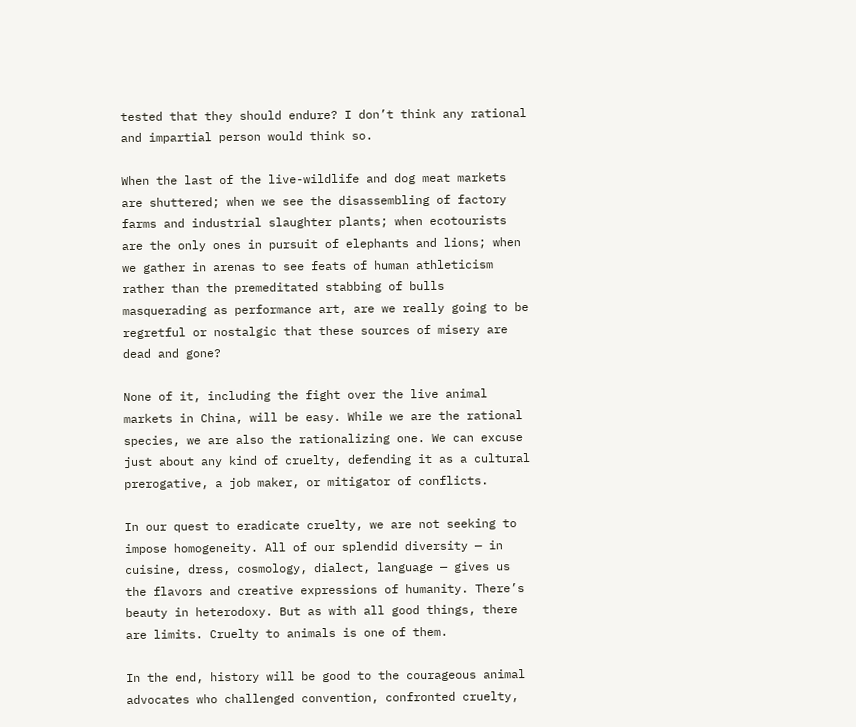tested that they should endure? I don’t think any rational and impartial person would think so.

When the last of the live-wildlife and dog meat markets are shuttered; when we see the disassembling of factory farms and industrial slaughter plants; when ecotourists are the only ones in pursuit of elephants and lions; when we gather in arenas to see feats of human athleticism rather than the premeditated stabbing of bulls masquerading as performance art, are we really going to be regretful or nostalgic that these sources of misery are dead and gone?

None of it, including the fight over the live animal markets in China, will be easy. While we are the rational species, we are also the rationalizing one. We can excuse just about any kind of cruelty, defending it as a cultural prerogative, a job maker, or mitigator of conflicts.

In our quest to eradicate cruelty, we are not seeking to impose homogeneity. All of our splendid diversity — in cuisine, dress, cosmology, dialect, language — gives us the flavors and creative expressions of humanity. There’s beauty in heterodoxy. But as with all good things, there are limits. Cruelty to animals is one of them.

In the end, history will be good to the courageous animal advocates who challenged convention, confronted cruelty,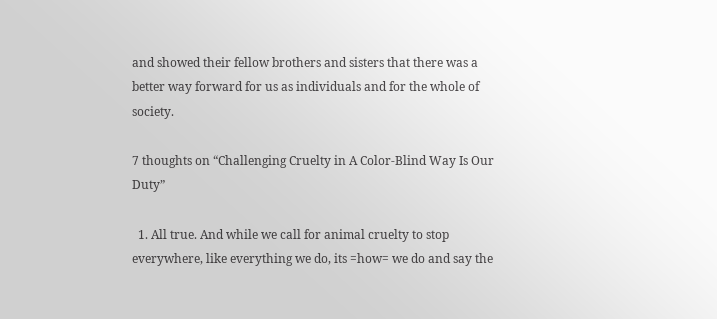and showed their fellow brothers and sisters that there was a better way forward for us as individuals and for the whole of society.

7 thoughts on “Challenging Cruelty in A Color-Blind Way Is Our Duty”

  1. All true. And while we call for animal cruelty to stop everywhere, like everything we do, its =how= we do and say the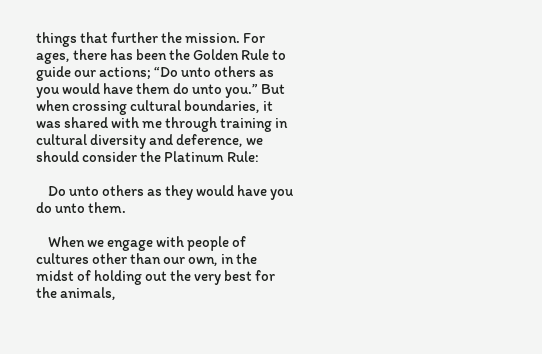things that further the mission. For ages, there has been the Golden Rule to guide our actions; “Do unto others as you would have them do unto you.” But when crossing cultural boundaries, it was shared with me through training in cultural diversity and deference, we should consider the Platinum Rule:

    Do unto others as they would have you do unto them.

    When we engage with people of cultures other than our own, in the midst of holding out the very best for the animals,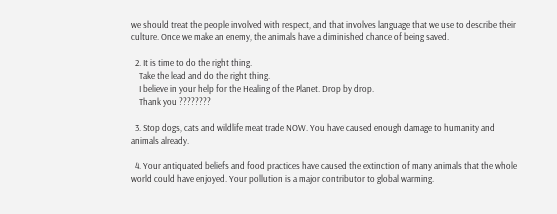we should treat the people involved with respect, and that involves language that we use to describe their culture. Once we make an enemy, the animals have a diminished chance of being saved.

  2. It is time to do the right thing.
    Take the lead and do the right thing.
    I believe in your help for the Healing of the Planet. Drop by drop.
    Thank you ????????

  3. Stop dogs, cats and wildlife meat trade NOW. You have caused enough damage to humanity and animals already.

  4. Your antiquated beliefs and food practices have caused the extinction of many animals that the whole world could have enjoyed. Your pollution is a major contributor to global warming.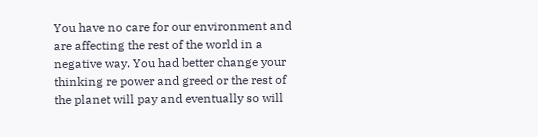You have no care for our environment and are affecting the rest of the world in a negative way. You had better change your thinking re power and greed or the rest of the planet will pay and eventually so will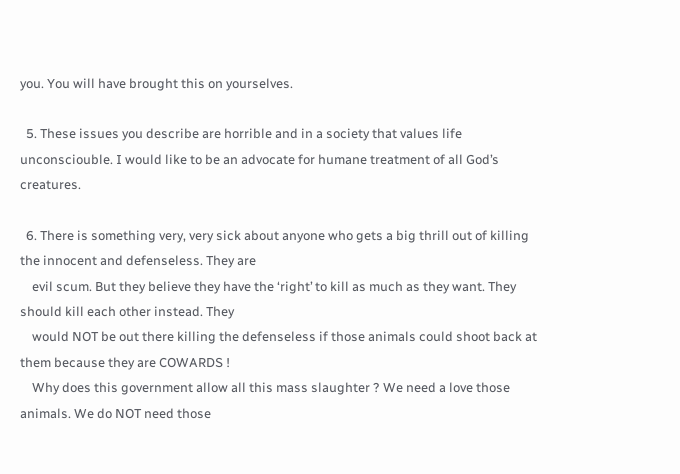you. You will have brought this on yourselves.

  5. These issues you describe are horrible and in a society that values life unconsciouble. I would like to be an advocate for humane treatment of all God’s creatures.

  6. There is something very, very sick about anyone who gets a big thrill out of killing the innocent and defenseless. They are
    evil scum. But they believe they have the ‘right’ to kill as much as they want. They should kill each other instead. They
    would NOT be out there killing the defenseless if those animals could shoot back at them because they are COWARDS !
    Why does this government allow all this mass slaughter ? We need a love those animals. We do NOT need those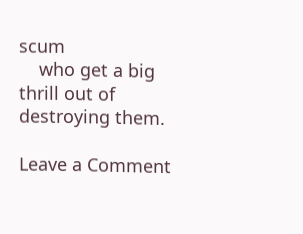scum
    who get a big thrill out of destroying them.

Leave a Comment